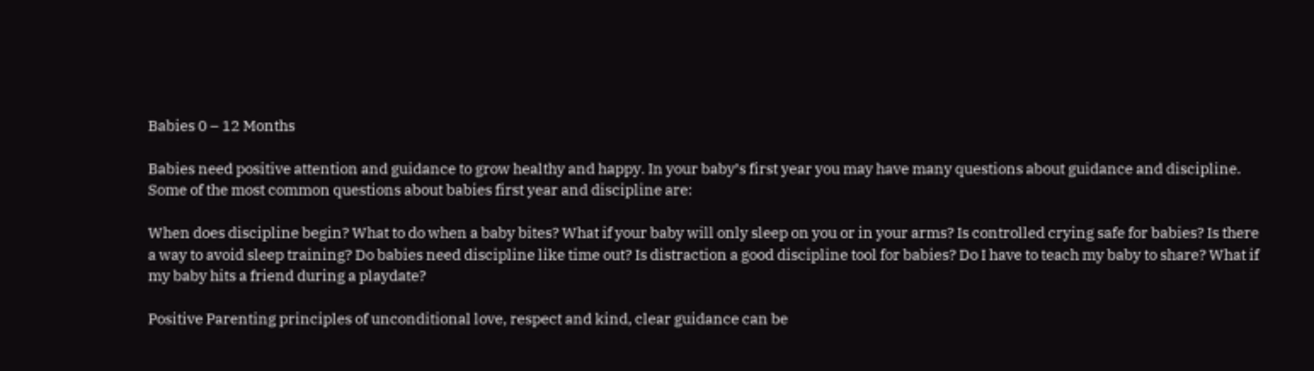Babies 0 – 12 Months

Babies need positive attention and guidance to grow healthy and happy. In your baby’s first year you may have many questions about guidance and discipline. Some of the most common questions about babies first year and discipline are:

When does discipline begin? What to do when a baby bites? What if your baby will only sleep on you or in your arms? Is controlled crying safe for babies? Is there a way to avoid sleep training? Do babies need discipline like time out? Is distraction a good discipline tool for babies? Do I have to teach my baby to share? What if my baby hits a friend during a playdate?

Positive Parenting principles of unconditional love, respect and kind, clear guidance can be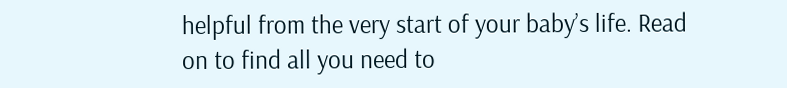helpful from the very start of your baby’s life. Read on to find all you need to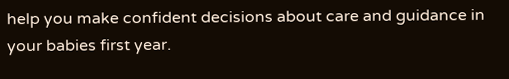help you make confident decisions about care and guidance in your babies first year.